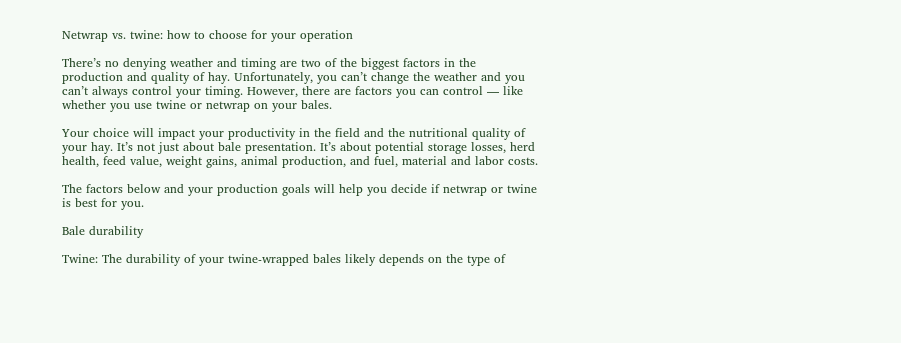Netwrap vs. twine: how to choose for your operation

There’s no denying weather and timing are two of the biggest factors in the production and quality of hay. Unfortunately, you can’t change the weather and you can’t always control your timing. However, there are factors you can control — like whether you use twine or netwrap on your bales.

Your choice will impact your productivity in the field and the nutritional quality of your hay. It’s not just about bale presentation. It’s about potential storage losses, herd health, feed value, weight gains, animal production, and fuel, material and labor costs.

The factors below and your production goals will help you decide if netwrap or twine is best for you.

Bale durability

Twine: The durability of your twine-wrapped bales likely depends on the type of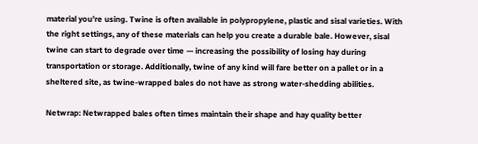material you’re using. Twine is often available in polypropylene, plastic and sisal varieties. With the right settings, any of these materials can help you create a durable bale. However, sisal twine can start to degrade over time — increasing the possibility of losing hay during transportation or storage. Additionally, twine of any kind will fare better on a pallet or in a sheltered site, as twine-wrapped bales do not have as strong water-shedding abilities.

Netwrap: Netwrapped bales often times maintain their shape and hay quality better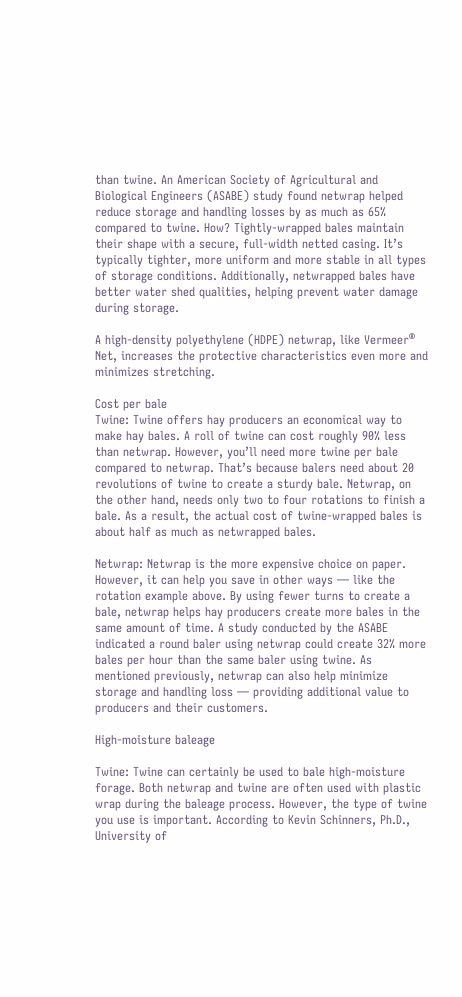than twine. An American Society of Agricultural and Biological Engineers (ASABE) study found netwrap helped reduce storage and handling losses by as much as 65% compared to twine. How? Tightly-wrapped bales maintain their shape with a secure, full-width netted casing. It’s typically tighter, more uniform and more stable in all types of storage conditions. Additionally, netwrapped bales have better water shed qualities, helping prevent water damage during storage.

A high-density polyethylene (HDPE) netwrap, like Vermeer® Net, increases the protective characteristics even more and minimizes stretching.

Cost per bale
Twine: Twine offers hay producers an economical way to make hay bales. A roll of twine can cost roughly 90% less than netwrap. However, you’ll need more twine per bale compared to netwrap. That’s because balers need about 20 revolutions of twine to create a sturdy bale. Netwrap, on the other hand, needs only two to four rotations to finish a bale. As a result, the actual cost of twine-wrapped bales is about half as much as netwrapped bales.

Netwrap: Netwrap is the more expensive choice on paper. However, it can help you save in other ways — like the rotation example above. By using fewer turns to create a bale, netwrap helps hay producers create more bales in the same amount of time. A study conducted by the ASABE indicated a round baler using netwrap could create 32% more bales per hour than the same baler using twine. As mentioned previously, netwrap can also help minimize storage and handling loss — providing additional value to producers and their customers.

High-moisture baleage

Twine: Twine can certainly be used to bale high-moisture forage. Both netwrap and twine are often used with plastic wrap during the baleage process. However, the type of twine you use is important. According to Kevin Schinners, Ph.D., University of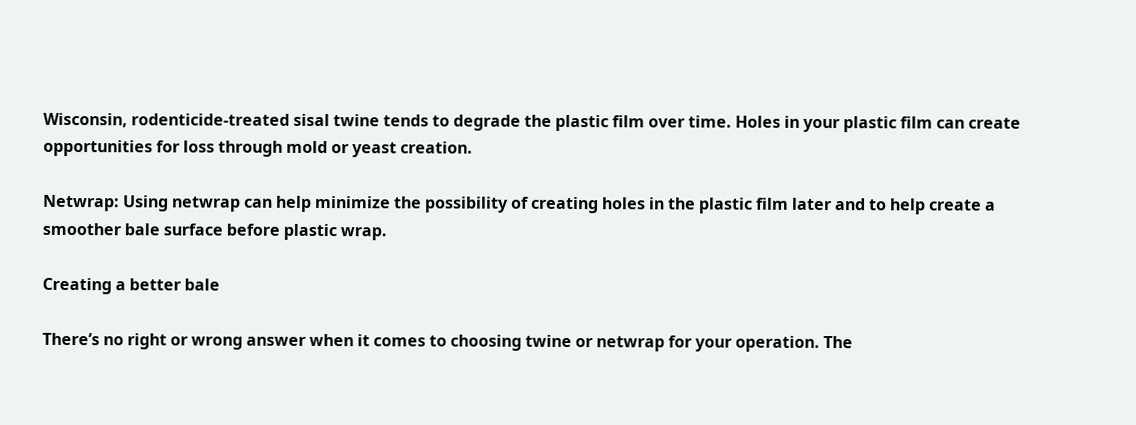Wisconsin, rodenticide-treated sisal twine tends to degrade the plastic film over time. Holes in your plastic film can create opportunities for loss through mold or yeast creation.

Netwrap: Using netwrap can help minimize the possibility of creating holes in the plastic film later and to help create a smoother bale surface before plastic wrap.

Creating a better bale

There’s no right or wrong answer when it comes to choosing twine or netwrap for your operation. The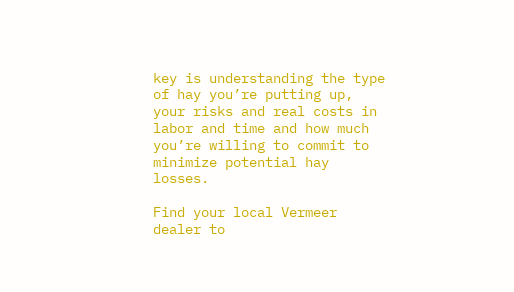key is understanding the type of hay you’re putting up, your risks and real costs in labor and time and how much you’re willing to commit to minimize potential hay losses.

Find your local Vermeer dealer to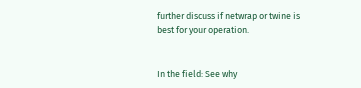further discuss if netwrap or twine is best for your operation.


In the field: See why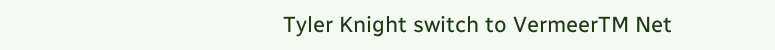Tyler Knight switch to VermeerTM Net